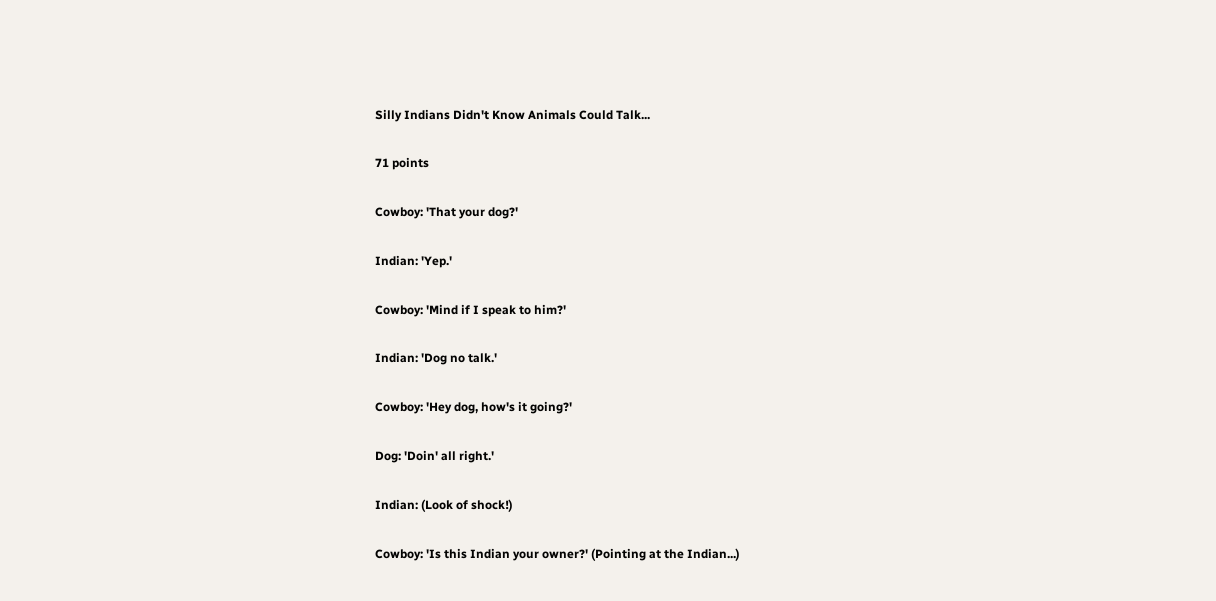Silly Indians Didn't Know Animals Could Talk...

71 points

Cowboy: 'That your dog?'

Indian: 'Yep.'

Cowboy: 'Mind if I speak to him?'

Indian: 'Dog no talk.'

Cowboy: 'Hey dog, how's it going?'

Dog: 'Doin' all right.'

Indian: (Look of shock!)

Cowboy: 'Is this Indian your owner?' (Pointing at the Indian...)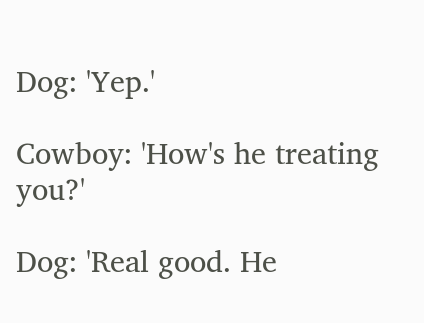Dog: 'Yep.'

Cowboy: 'How's he treating you?'

Dog: 'Real good. He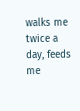walks me twice a day, feeds me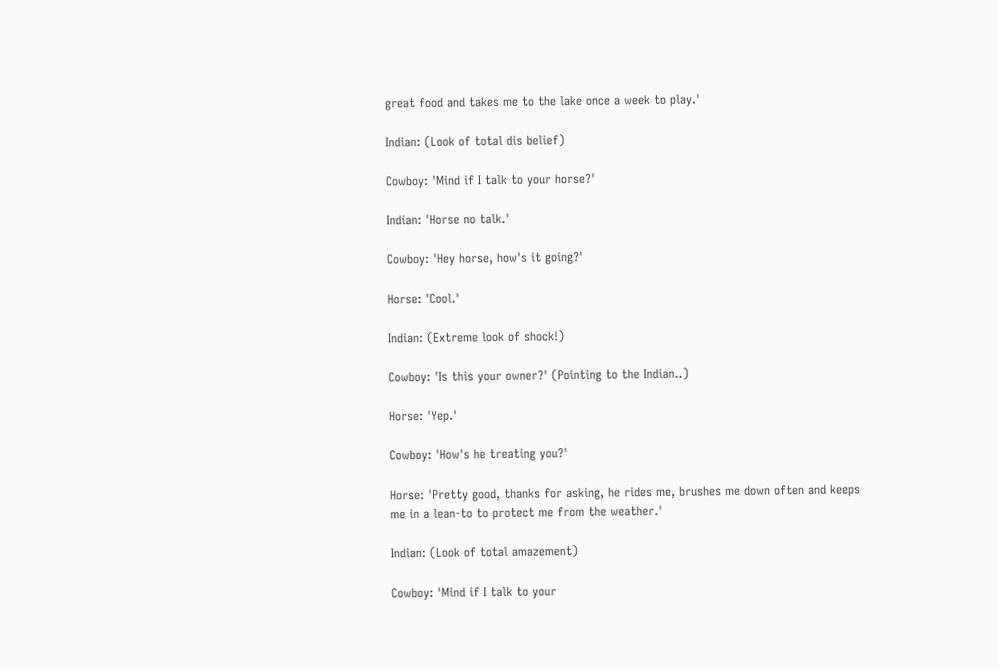great food and takes me to the lake once a week to play.'

Indian: (Look of total dis belief)

Cowboy: 'Mind if I talk to your horse?'

Indian: 'Horse no talk.'

Cowboy: 'Hey horse, how's it going?'

Horse: 'Cool.'

Indian: (Extreme look of shock!)

Cowboy: 'Is this your owner?' (Pointing to the Indian..)

Horse: 'Yep.'

Cowboy: 'How's he treating you?'

Horse: 'Pretty good, thanks for asking, he rides me, brushes me down often and keeps me in a lean-to to protect me from the weather.'

Indian: (Look of total amazement)

Cowboy: 'Mind if I talk to your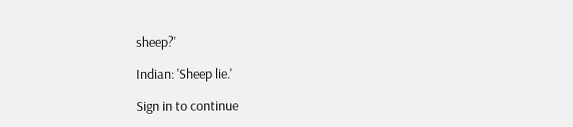sheep?'

Indian: 'Sheep lie.'

Sign in to continue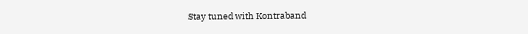Stay tuned with Kontraband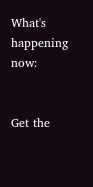What's happening now:


Get the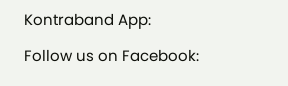Kontraband App:

Follow us on Facebook: